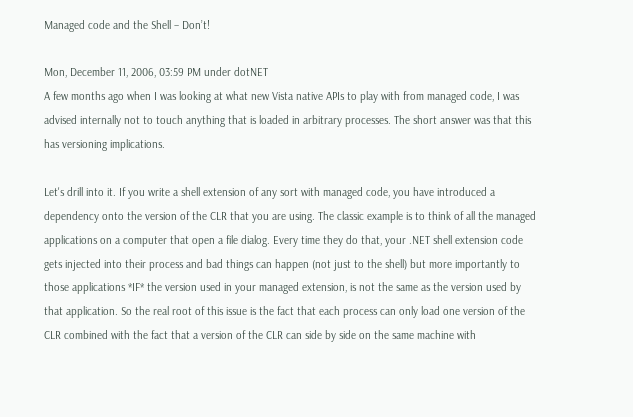Managed code and the Shell – Don’t!

Mon, December 11, 2006, 03:59 PM under dotNET
A few months ago when I was looking at what new Vista native APIs to play with from managed code, I was advised internally not to touch anything that is loaded in arbitrary processes. The short answer was that this has versioning implications.

Let's drill into it. If you write a shell extension of any sort with managed code, you have introduced a dependency onto the version of the CLR that you are using. The classic example is to think of all the managed applications on a computer that open a file dialog. Every time they do that, your .NET shell extension code gets injected into their process and bad things can happen (not just to the shell) but more importantly to those applications *IF* the version used in your managed extension, is not the same as the version used by that application. So the real root of this issue is the fact that each process can only load one version of the CLR combined with the fact that a version of the CLR can side by side on the same machine with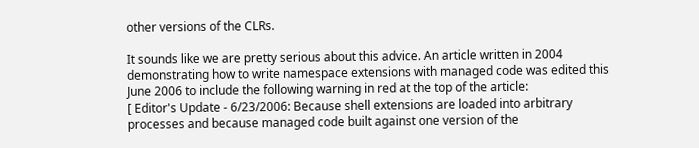other versions of the CLRs.

It sounds like we are pretty serious about this advice. An article written in 2004 demonstrating how to write namespace extensions with managed code was edited this June 2006 to include the following warning in red at the top of the article:
[ Editor's Update - 6/23/2006: Because shell extensions are loaded into arbitrary processes and because managed code built against one version of the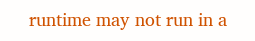runtime may not run in a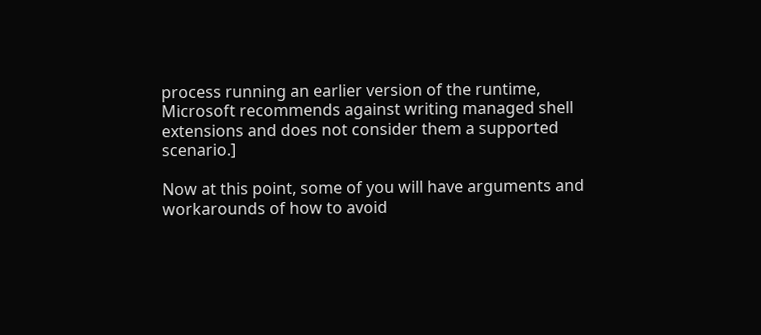process running an earlier version of the runtime, Microsoft recommends against writing managed shell extensions and does not consider them a supported scenario.]

Now at this point, some of you will have arguments and workarounds of how to avoid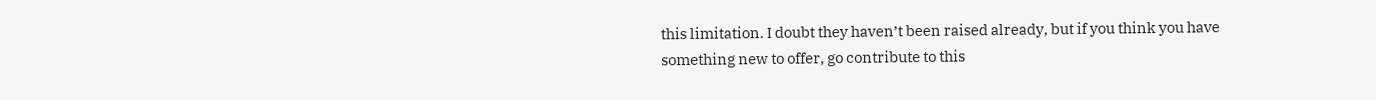this limitation. I doubt they haven’t been raised already, but if you think you have something new to offer, go contribute to this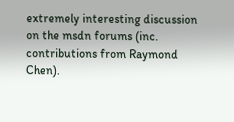extremely interesting discussion on the msdn forums (inc. contributions from Raymond Chen).